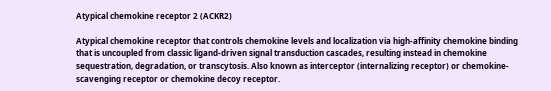Atypical chemokine receptor 2 (ACKR2)

Atypical chemokine receptor that controls chemokine levels and localization via high-affinity chemokine binding that is uncoupled from classic ligand-driven signal transduction cascades, resulting instead in chemokine sequestration, degradation, or transcytosis. Also known as interceptor (internalizing receptor) or chemokine-scavenging receptor or chemokine decoy receptor.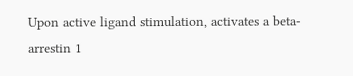Upon active ligand stimulation, activates a beta-arrestin 1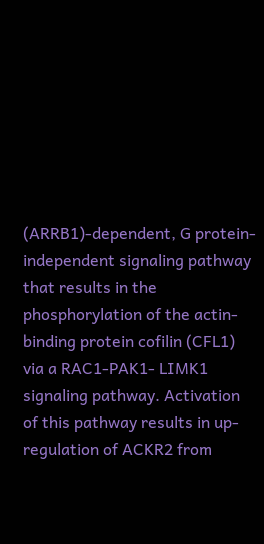(ARRB1)-dependent, G protein- independent signaling pathway that results in the phosphorylation of the actin-binding protein cofilin (CFL1) via a RAC1-PAK1- LIMK1 signaling pathway. Activation of this pathway results in up- regulation of ACKR2 from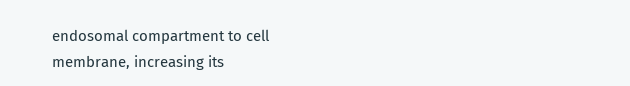endosomal compartment to cell membrane, increasing its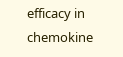efficacy in chemokine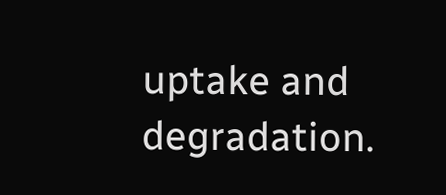uptake and degradation.